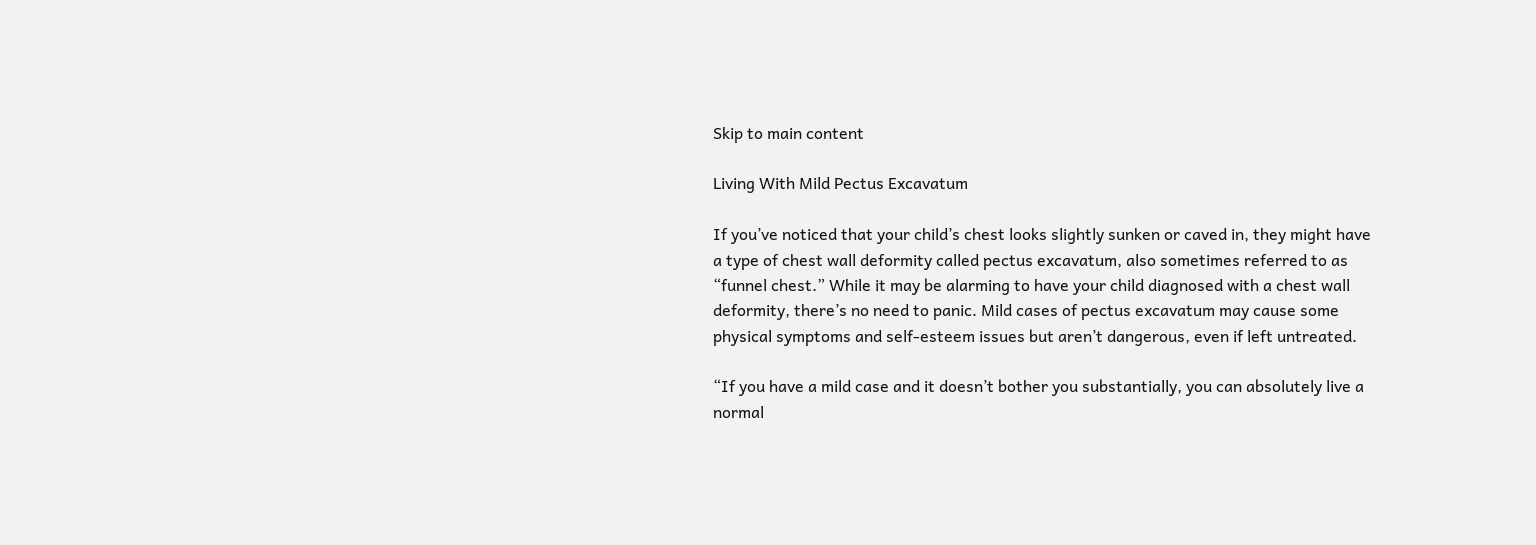Skip to main content

Living With Mild Pectus Excavatum

If you’ve noticed that your child’s chest looks slightly sunken or caved in, they might have a type of chest wall deformity called pectus excavatum, also sometimes referred to as “funnel chest.” While it may be alarming to have your child diagnosed with a chest wall deformity, there’s no need to panic. Mild cases of pectus excavatum may cause some physical symptoms and self-esteem issues but aren’t dangerous, even if left untreated.

“If you have a mild case and it doesn’t bother you substantially, you can absolutely live a normal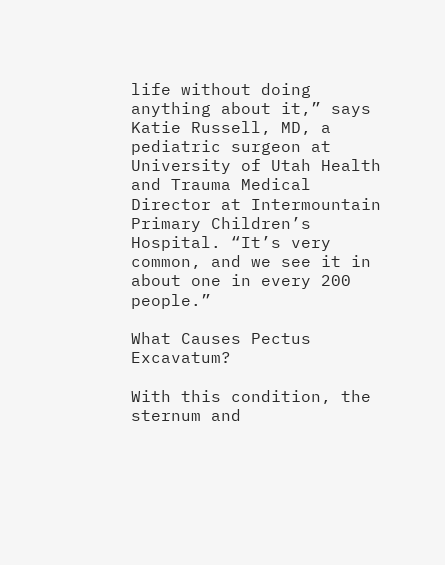life without doing anything about it,” says Katie Russell, MD, a pediatric surgeon at University of Utah Health and Trauma Medical Director at Intermountain Primary Children’s Hospital. “It’s very common, and we see it in about one in every 200 people.”

What Causes Pectus Excavatum?

With this condition, the sternum and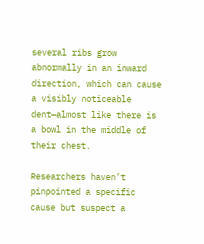several ribs grow abnormally in an inward direction, which can cause a visibly noticeable dent—almost like there is a bowl in the middle of their chest.

Researchers haven’t pinpointed a specific cause but suspect a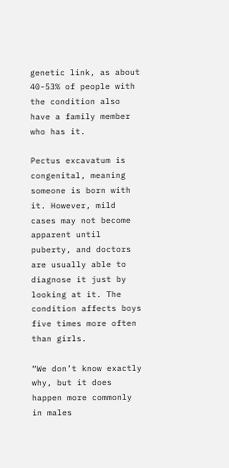genetic link, as about 40-53% of people with the condition also have a family member who has it.

Pectus excavatum is congenital, meaning someone is born with it. However, mild cases may not become apparent until puberty, and doctors are usually able to diagnose it just by looking at it. The condition affects boys five times more often than girls.

“We don’t know exactly why, but it does happen more commonly in males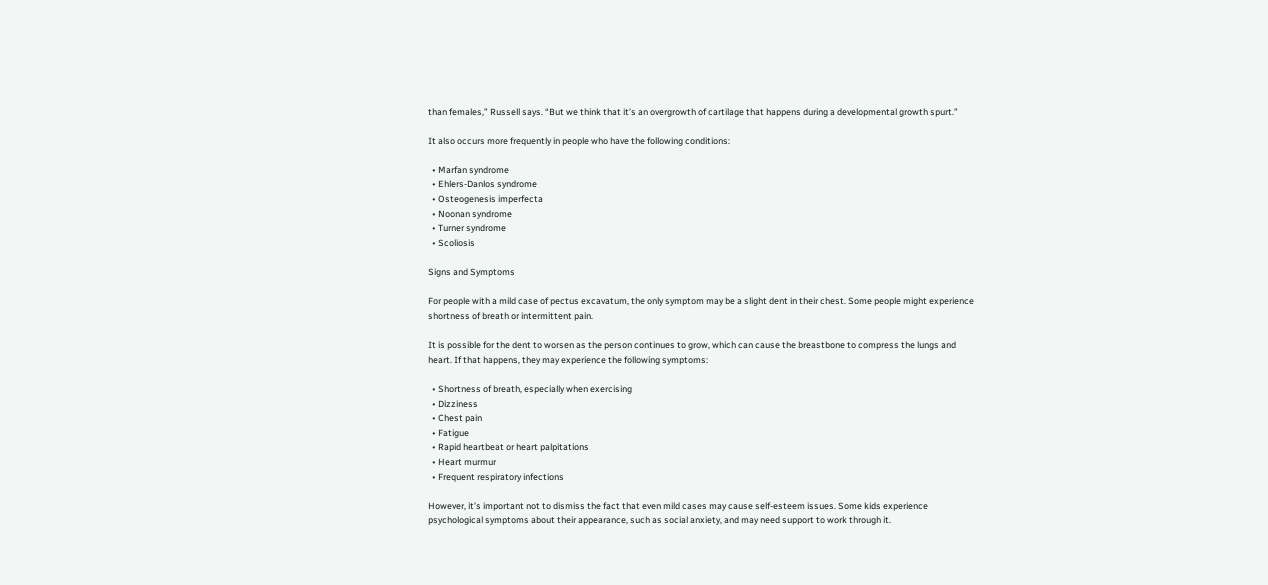than females,” Russell says. “But we think that it’s an overgrowth of cartilage that happens during a developmental growth spurt.”

It also occurs more frequently in people who have the following conditions:

  • Marfan syndrome
  • Ehlers-Danlos syndrome
  • Osteogenesis imperfecta
  • Noonan syndrome
  • Turner syndrome
  • Scoliosis

Signs and Symptoms

For people with a mild case of pectus excavatum, the only symptom may be a slight dent in their chest. Some people might experience shortness of breath or intermittent pain.

It is possible for the dent to worsen as the person continues to grow, which can cause the breastbone to compress the lungs and heart. If that happens, they may experience the following symptoms:

  • Shortness of breath, especially when exercising
  • Dizziness
  • Chest pain
  • Fatigue
  • Rapid heartbeat or heart palpitations
  • Heart murmur
  • Frequent respiratory infections

However, it’s important not to dismiss the fact that even mild cases may cause self-esteem issues. Some kids experience psychological symptoms about their appearance, such as social anxiety, and may need support to work through it.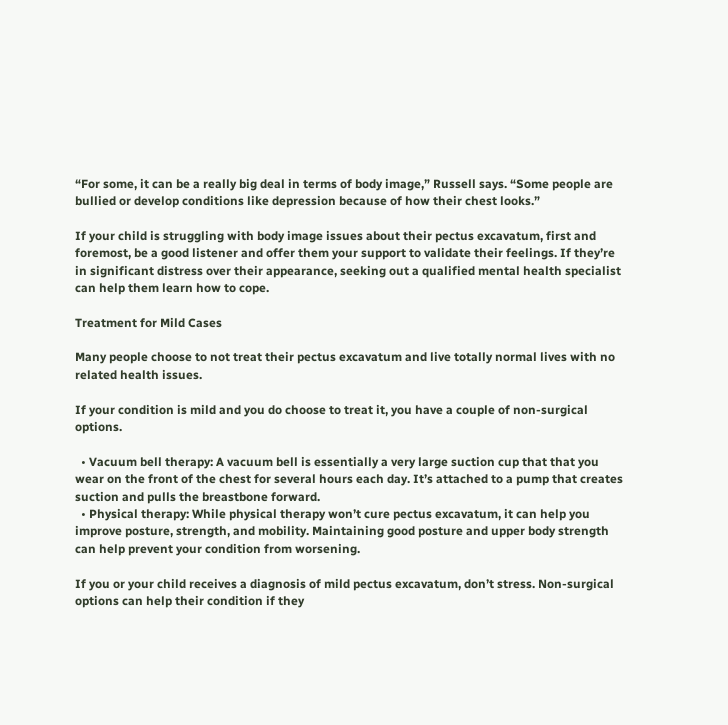“For some, it can be a really big deal in terms of body image,” Russell says. “Some people are bullied or develop conditions like depression because of how their chest looks.”

If your child is struggling with body image issues about their pectus excavatum, first and foremost, be a good listener and offer them your support to validate their feelings. If they’re in significant distress over their appearance, seeking out a qualified mental health specialist can help them learn how to cope.

Treatment for Mild Cases

Many people choose to not treat their pectus excavatum and live totally normal lives with no related health issues.

If your condition is mild and you do choose to treat it, you have a couple of non-surgical options.

  • Vacuum bell therapy: A vacuum bell is essentially a very large suction cup that that you wear on the front of the chest for several hours each day. It’s attached to a pump that creates suction and pulls the breastbone forward.
  • Physical therapy: While physical therapy won’t cure pectus excavatum, it can help you improve posture, strength, and mobility. Maintaining good posture and upper body strength can help prevent your condition from worsening.

If you or your child receives a diagnosis of mild pectus excavatum, don’t stress. Non-surgical options can help their condition if they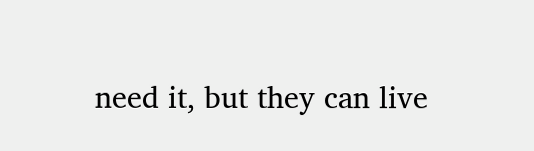need it, but they can live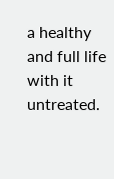a healthy and full life with it untreated.